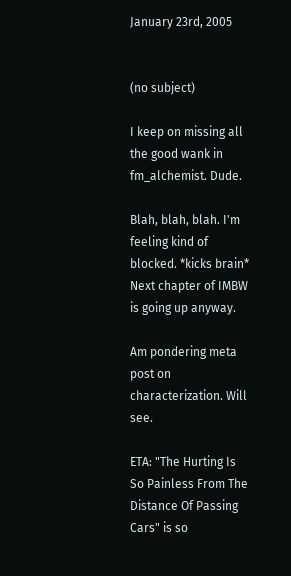January 23rd, 2005


(no subject)

I keep on missing all the good wank in fm_alchemist. Dude.

Blah, blah, blah. I'm feeling kind of blocked. *kicks brain* Next chapter of IMBW is going up anyway.

Am pondering meta post on characterization. Will see.

ETA: "The Hurting Is So Painless From The Distance Of Passing Cars" is so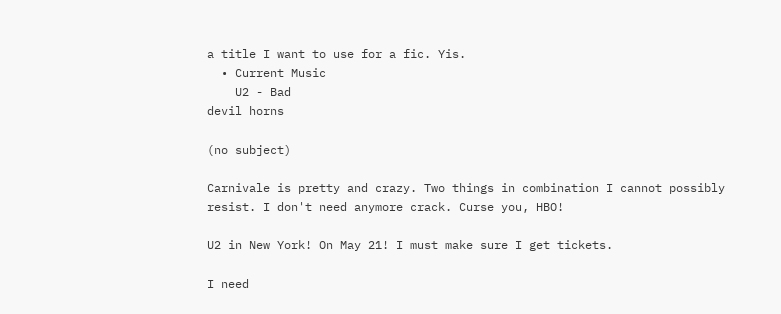a title I want to use for a fic. Yis.
  • Current Music
    U2 - Bad
devil horns

(no subject)

Carnivale is pretty and crazy. Two things in combination I cannot possibly resist. I don't need anymore crack. Curse you, HBO!

U2 in New York! On May 21! I must make sure I get tickets.

I need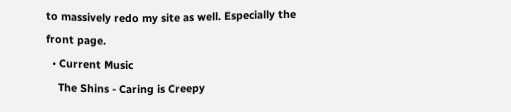to massively redo my site as well. Especially the front page.
  • Current Music
    The Shins - Caring is Creepy